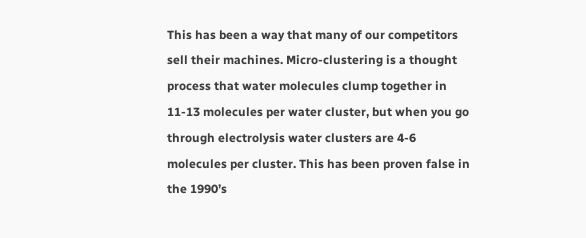This has been a way that many of our competitors sell their machines. Micro-clustering is a thought process that water molecules clump together in 11-13 molecules per water cluster, but when you go through electrolysis water clusters are 4-6 molecules per cluster. This has been proven false in the 1990’s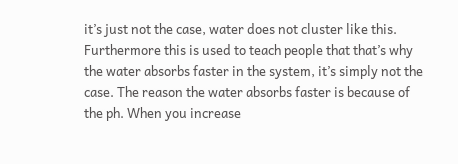it’s just not the case, water does not cluster like this. Furthermore this is used to teach people that that’s why the water absorbs faster in the system, it’s simply not the case. The reason the water absorbs faster is because of the ph. When you increase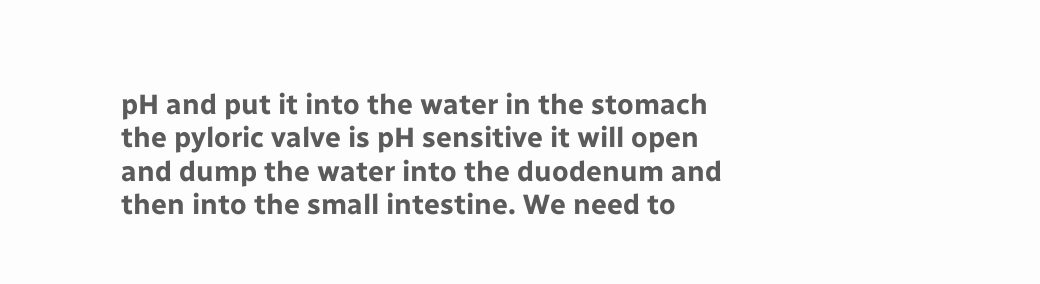pH and put it into the water in the stomach the pyloric valve is pH sensitive it will open and dump the water into the duodenum and then into the small intestine. We need to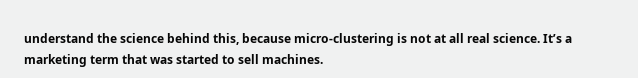understand the science behind this, because micro-clustering is not at all real science. It’s a marketing term that was started to sell machines.